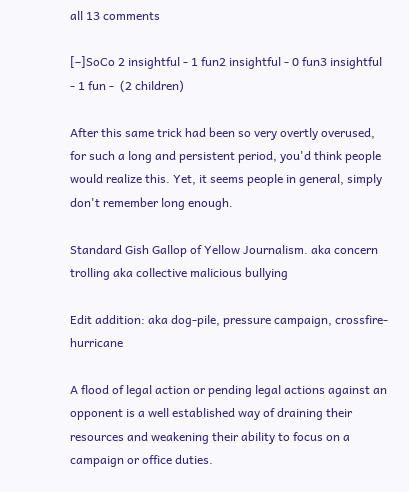all 13 comments

[–]SoCo 2 insightful - 1 fun2 insightful - 0 fun3 insightful - 1 fun -  (2 children)

After this same trick had been so very overtly overused, for such a long and persistent period, you'd think people would realize this. Yet, it seems people in general, simply don't remember long enough.

Standard Gish Gallop of Yellow Journalism. aka concern trolling aka collective malicious bullying

Edit addition: aka dog-pile, pressure campaign, crossfire-hurricane

A flood of legal action or pending legal actions against an opponent is a well established way of draining their resources and weakening their ability to focus on a campaign or office duties.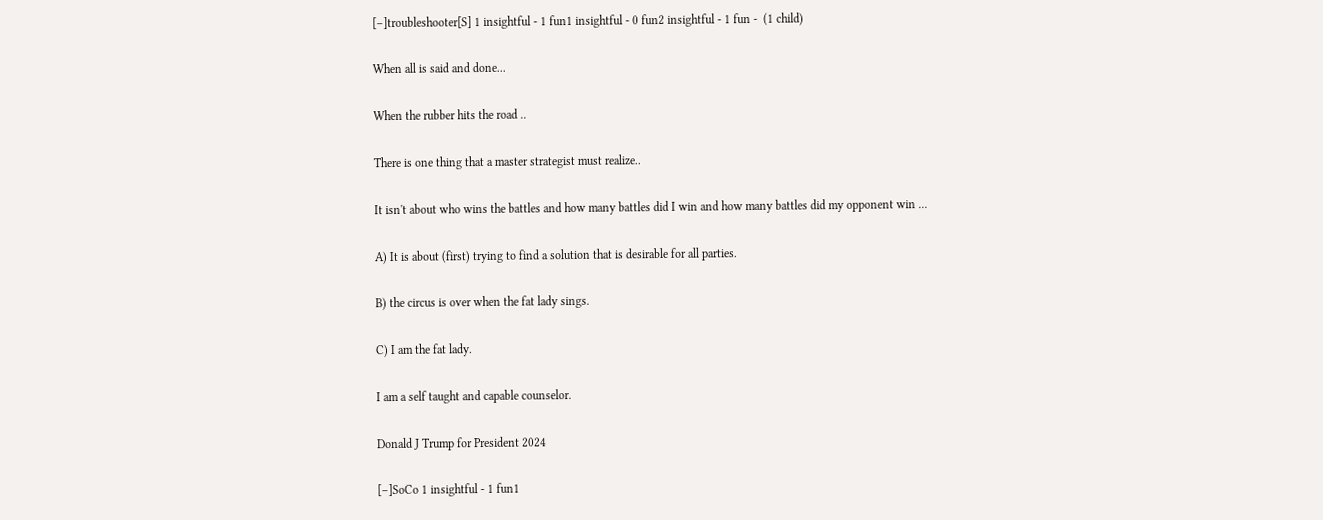[–]troubleshooter[S] 1 insightful - 1 fun1 insightful - 0 fun2 insightful - 1 fun -  (1 child)

When all is said and done...

When the rubber hits the road ..

There is one thing that a master strategist must realize..

It isn't about who wins the battles and how many battles did I win and how many battles did my opponent win ...

A) It is about (first) trying to find a solution that is desirable for all parties.

B) the circus is over when the fat lady sings.

C) I am the fat lady.

I am a self taught and capable counselor.

Donald J Trump for President 2024

[–]SoCo 1 insightful - 1 fun1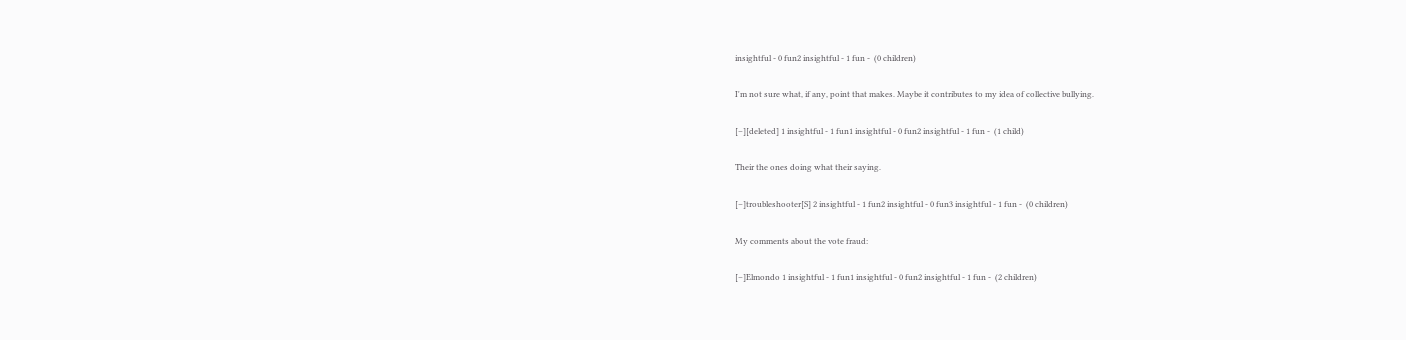insightful - 0 fun2 insightful - 1 fun -  (0 children)

I'm not sure what, if any, point that makes. Maybe it contributes to my idea of collective bullying.

[–][deleted] 1 insightful - 1 fun1 insightful - 0 fun2 insightful - 1 fun -  (1 child)

Their the ones doing what their saying.

[–]troubleshooter[S] 2 insightful - 1 fun2 insightful - 0 fun3 insightful - 1 fun -  (0 children)

My comments about the vote fraud:

[–]Elmondo 1 insightful - 1 fun1 insightful - 0 fun2 insightful - 1 fun -  (2 children)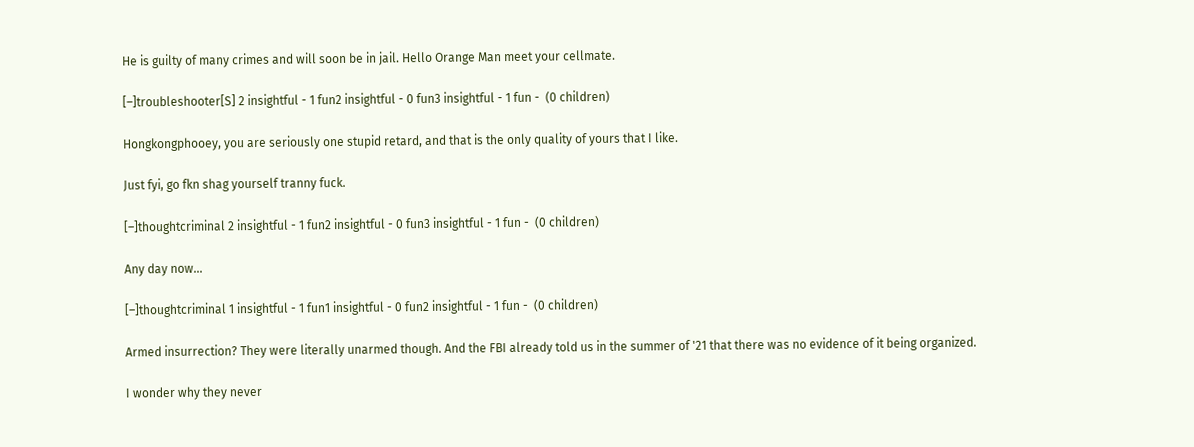He is guilty of many crimes and will soon be in jail. Hello Orange Man meet your cellmate.

[–]troubleshooter[S] 2 insightful - 1 fun2 insightful - 0 fun3 insightful - 1 fun -  (0 children)

Hongkongphooey, you are seriously one stupid retard, and that is the only quality of yours that I like.

Just fyi, go fkn shag yourself tranny fuck.

[–]thoughtcriminal 2 insightful - 1 fun2 insightful - 0 fun3 insightful - 1 fun -  (0 children)

Any day now...

[–]thoughtcriminal 1 insightful - 1 fun1 insightful - 0 fun2 insightful - 1 fun -  (0 children)

Armed insurrection? They were literally unarmed though. And the FBI already told us in the summer of '21 that there was no evidence of it being organized.

I wonder why they never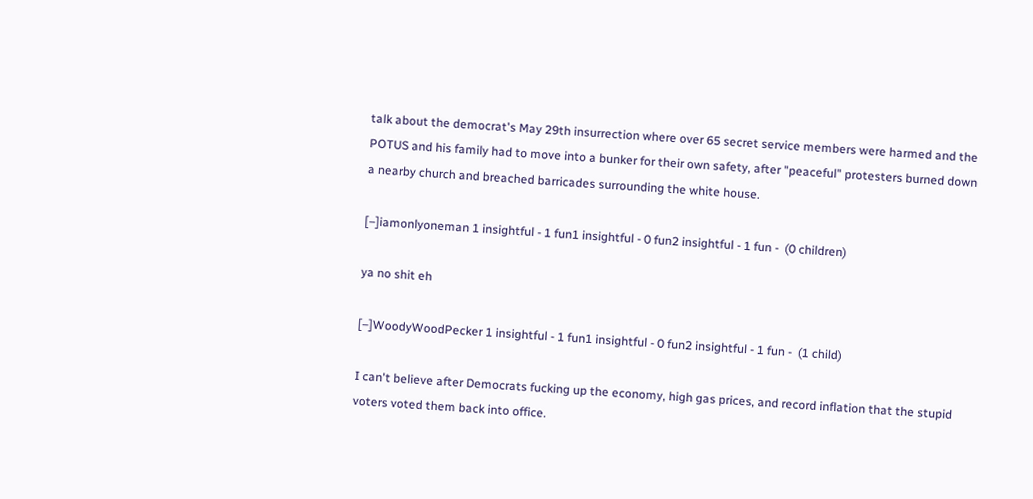talk about the democrat's May 29th insurrection where over 65 secret service members were harmed and the POTUS and his family had to move into a bunker for their own safety, after "peaceful" protesters burned down a nearby church and breached barricades surrounding the white house.

[–]iamonlyoneman 1 insightful - 1 fun1 insightful - 0 fun2 insightful - 1 fun -  (0 children)

ya no shit eh

[–]WoodyWoodPecker 1 insightful - 1 fun1 insightful - 0 fun2 insightful - 1 fun -  (1 child)

I can't believe after Democrats fucking up the economy, high gas prices, and record inflation that the stupid voters voted them back into office.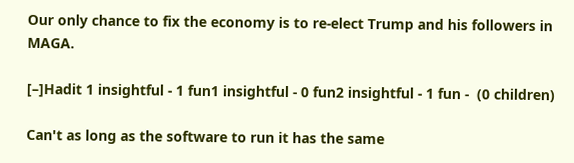Our only chance to fix the economy is to re-elect Trump and his followers in MAGA.

[–]Hadit 1 insightful - 1 fun1 insightful - 0 fun2 insightful - 1 fun -  (0 children)

Can't as long as the software to run it has the same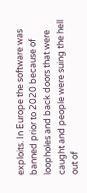exploits. In Europe the software was banned prior to 2020 because of loopholes and back doors that were caught and people were suing the hell out of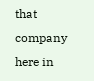that company here in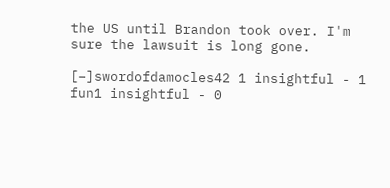the US until Brandon took over. I'm sure the lawsuit is long gone.

[–]swordofdamocles42 1 insightful - 1 fun1 insightful - 0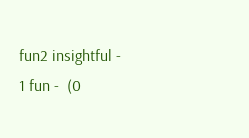fun2 insightful - 1 fun -  (0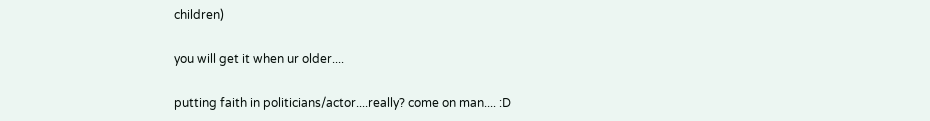children)

you will get it when ur older....

putting faith in politicians/actor....really? come on man.... :D